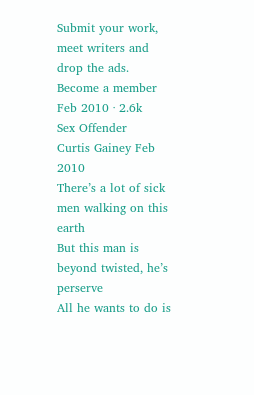Submit your work, meet writers and drop the ads. Become a member
Feb 2010 · 2.6k
Sex Offender
Curtis Gainey Feb 2010
There’s a lot of sick men walking on this earth
But this man is beyond twisted, he’s perserve
All he wants to do is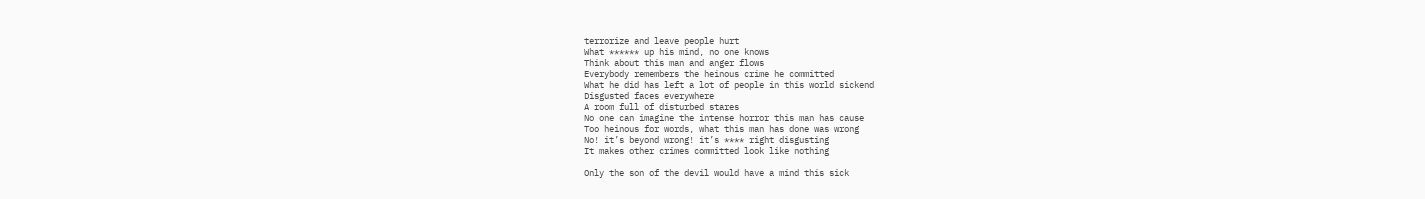terrorize and leave people hurt
What ****** up his mind, no one knows
Think about this man and anger flows
Everybody remembers the heinous crime he committed
What he did has left a lot of people in this world sickend
Disgusted faces everywhere
A room full of disturbed stares
No one can imagine the intense horror this man has cause
Too heinous for words, what this man has done was wrong
No! it’s beyond wrong! it’s **** right disgusting
It makes other crimes committed look like nothing

Only the son of the devil would have a mind this sick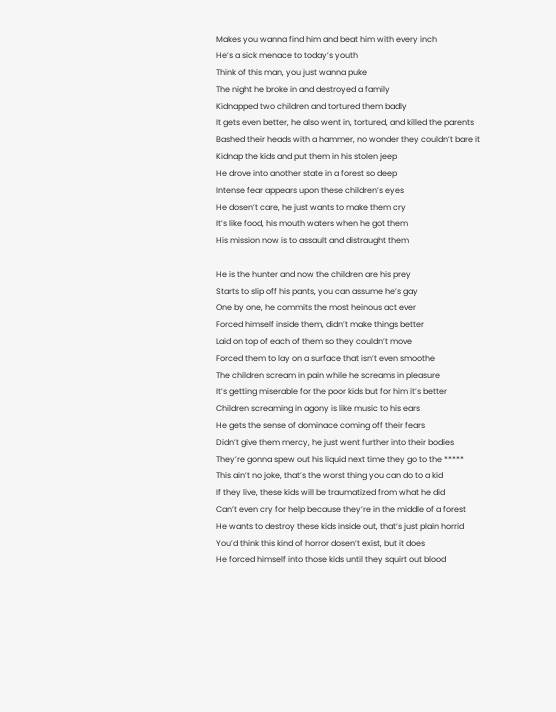Makes you wanna find him and beat him with every inch
He’s a sick menace to today’s youth
Think of this man, you just wanna puke
The night he broke in and destroyed a family
Kidnapped two children and tortured them badly
It gets even better, he also went in, tortured, and killed the parents
Bashed their heads with a hammer, no wonder they couldn’t bare it
Kidnap the kids and put them in his stolen jeep
He drove into another state in a forest so deep
Intense fear appears upon these children’s eyes
He dosen’t care, he just wants to make them cry
It’s like food, his mouth waters when he got them
His mission now is to assault and distraught them

He is the hunter and now the children are his prey
Starts to slip off his pants, you can assume he’s gay
One by one, he commits the most heinous act ever
Forced himself inside them, didn’t make things better
Laid on top of each of them so they couldn’t move
Forced them to lay on a surface that isn’t even smoothe
The children scream in pain while he screams in pleasure
It’s getting miserable for the poor kids but for him it’s better
Children screaming in agony is like music to his ears
He gets the sense of dominace coming off their fears
Didn’t give them mercy, he just went further into their bodies
They’re gonna spew out his liquid next time they go to the *****
This ain’t no joke, that’s the worst thing you can do to a kid
If they live, these kids will be traumatized from what he did
Can’t even cry for help because they’re in the middle of a forest
He wants to destroy these kids inside out, that’s just plain horrid
You’d think this kind of horror dosen’t exist, but it does
He forced himself into those kids until they squirt out blood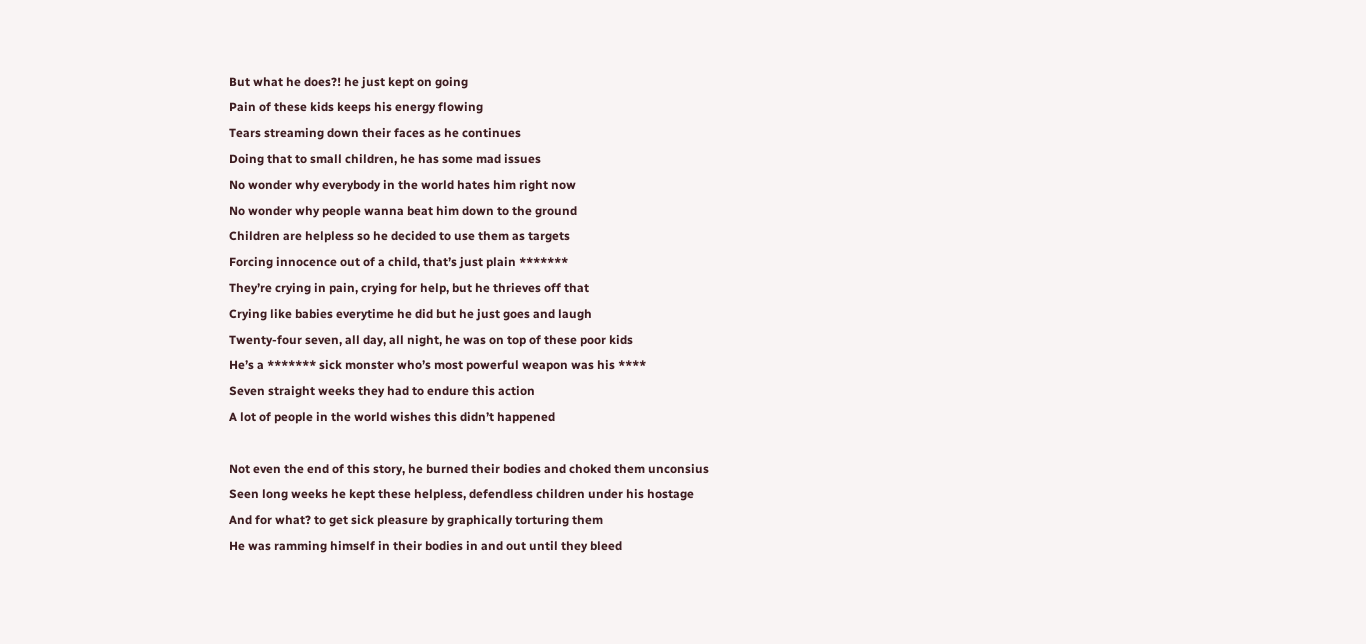But what he does?! he just kept on going
Pain of these kids keeps his energy flowing
Tears streaming down their faces as he continues
Doing that to small children, he has some mad issues
No wonder why everybody in the world hates him right now
No wonder why people wanna beat him down to the ground
Children are helpless so he decided to use them as targets
Forcing innocence out of a child, that’s just plain *******
They’re crying in pain, crying for help, but he thrieves off that
Crying like babies everytime he did but he just goes and laugh
Twenty-four seven, all day, all night, he was on top of these poor kids
He’s a ******* sick monster who’s most powerful weapon was his ****
Seven straight weeks they had to endure this action
A lot of people in the world wishes this didn’t happened

Not even the end of this story, he burned their bodies and choked them unconsius
Seen long weeks he kept these helpless, defendless children under his hostage
And for what? to get sick pleasure by graphically torturing them
He was ramming himself in their bodies in and out until they bleed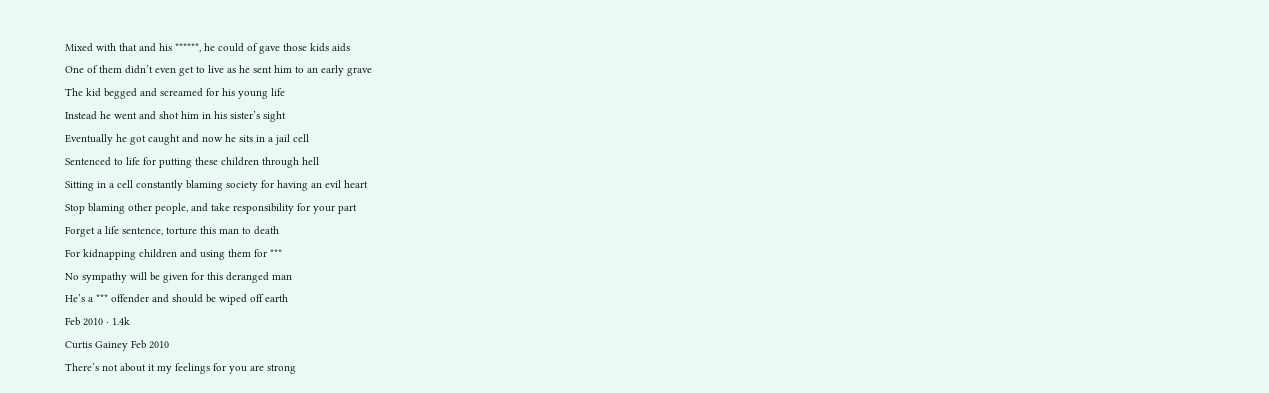Mixed with that and his ******, he could of gave those kids aids
One of them didn’t even get to live as he sent him to an early grave
The kid begged and screamed for his young life
Instead he went and shot him in his sister’s sight
Eventually he got caught and now he sits in a jail cell
Sentenced to life for putting these children through hell
Sitting in a cell constantly blaming society for having an evil heart
Stop blaming other people, and take responsibility for your part
Forget a life sentence, torture this man to death
For kidnapping children and using them for ***
No sympathy will be given for this deranged man
He’s a *** offender and should be wiped off earth
Feb 2010 · 1.4k
Curtis Gainey Feb 2010
There’s not about it my feelings for you are strong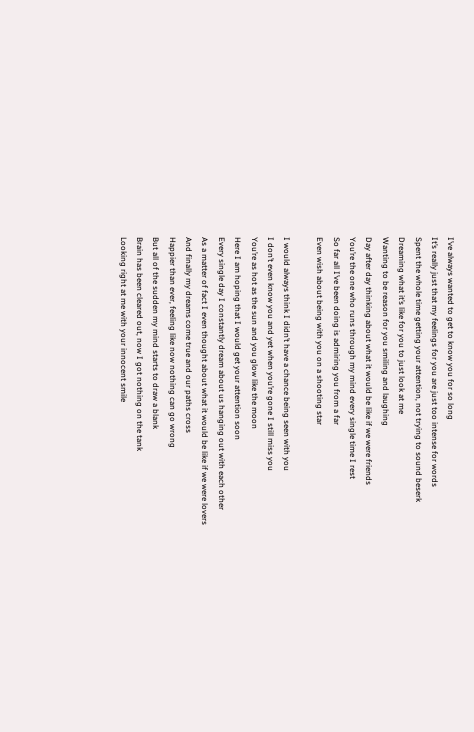I’ve always wanted to get to know you for so long
It’s really just that my feelings for you are just too intense for words
Spent the whole time getting your attention, not trying to sound beserk
Dreaming what it’s like for you to just look at me
Wanting to be reason for you smiling and laughing
Day after day thinking about what it would be like if we were friends
You’re the one who runs through my mind every single time I rest
So far all I’ve been doing is admiring you from a far
Even wish about being with you on a shooting star

I would always think I didn’t have a chance being seen with you
I don’t even know you and yet when you’re gone I still miss you
You’re as hot as the sun and you glow like the moon
Here I am hoping that I would get your attention soon
Every single day I constantly dream about us hanging out with each other
As a matter of fact I even thought about what it would be like if we were lovers
And finally my dreams come true and our paths cross
Happier than ever, feeling like now nothing can go wrong
But all of the sudden my mind starts to draw a blank
Brain has been cleared out, now I got nothing on the tank
Looking right at me with your innocent smile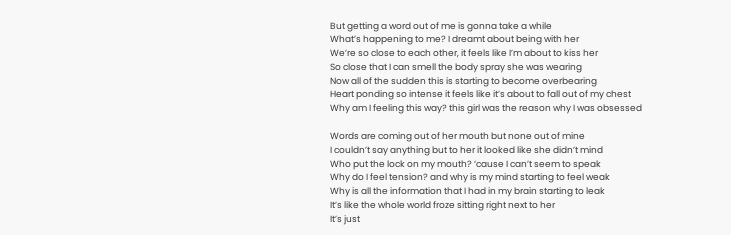But getting a word out of me is gonna take a while
What’s happening to me? I dreamt about being with her
We’re so close to each other, it feels like I’m about to kiss her
So close that I can smell the body spray she was wearing
Now all of the sudden this is starting to become overbearing
Heart ponding so intense it feels like it’s about to fall out of my chest
Why am I feeling this way? this girl was the reason why I was obsessed

Words are coming out of her mouth but none out of mine
I couldn’t say anything but to her it looked like she didn’t mind
Who put the lock on my mouth? ‘cause I can’t seem to speak
Why do I feel tension? and why is my mind starting to feel weak
Why is all the information that I had in my brain starting to leak
It’s like the whole world froze sitting right next to her
It’s just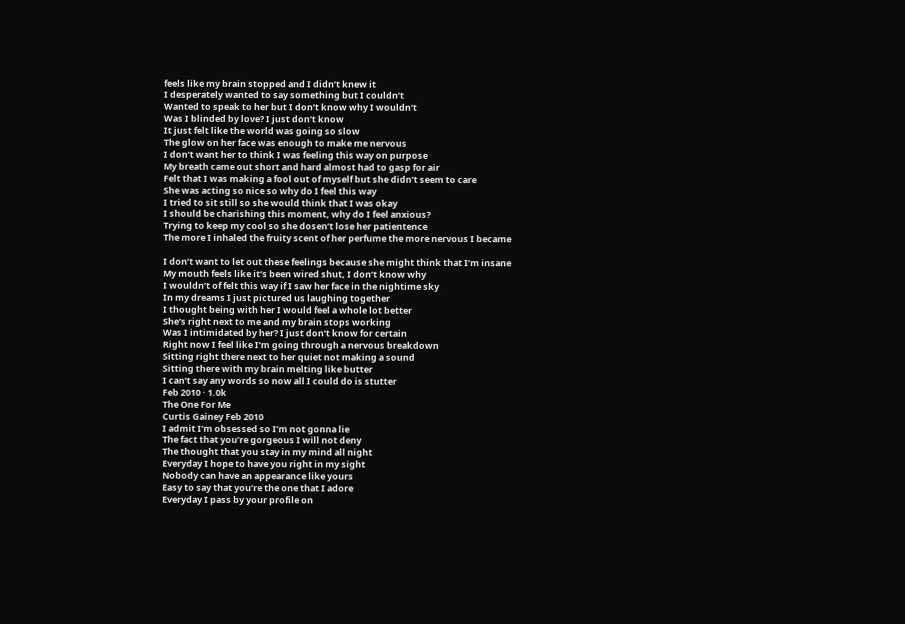feels like my brain stopped and I didn’t knew it
I desperately wanted to say something but I couldn’t
Wanted to speak to her but I don’t know why I wouldn’t
Was I blinded by love? I just don’t know
It just felt like the world was going so slow
The glow on her face was enough to make me nervous
I don’t want her to think I was feeling this way on purpose
My breath came out short and hard almost had to gasp for air
Felt that I was making a fool out of myself but she didn’t seem to care
She was acting so nice so why do I feel this way
I tried to sit still so she would think that I was okay
I should be charishing this moment, why do I feel anxious?
Trying to keep my cool so she dosen’t lose her patientence
The more I inhaled the fruity scent of her perfume the more nervous I became

I don’t want to let out these feelings because she might think that I’m insane
My mouth feels like it’s been wired shut, I don’t know why
I wouldn’t of felt this way if I saw her face in the nightime sky
In my dreams I just pictured us laughing together
I thought being with her I would feel a whole lot better
She’s right next to me and my brain stops working
Was I intimidated by her? I just don’t know for certain
Right now I feel like I’m going through a nervous breakdown
Sitting right there next to her quiet not making a sound
Sitting there with my brain melting like butter
I can’t say any words so now all I could do is stutter
Feb 2010 · 1.0k
The One For Me
Curtis Gainey Feb 2010
I admit I’m obsessed so I’m not gonna lie
The fact that you’re gorgeous I will not deny
The thought that you stay in my mind all night
Everyday I hope to have you right in my sight
Nobody can have an appearance like yours
Easy to say that you’re the one that I adore
Everyday I pass by your profile on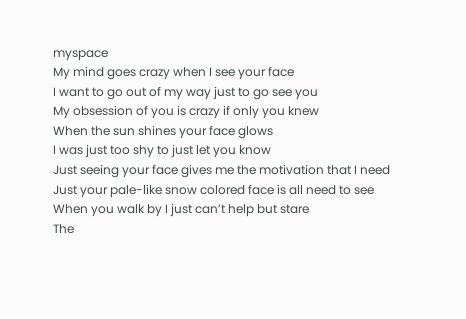myspace
My mind goes crazy when I see your face
I want to go out of my way just to go see you
My obsession of you is crazy if only you knew
When the sun shines your face glows
I was just too shy to just let you know
Just seeing your face gives me the motivation that I need
Just your pale-like snow colored face is all need to see
When you walk by I just can’t help but stare
The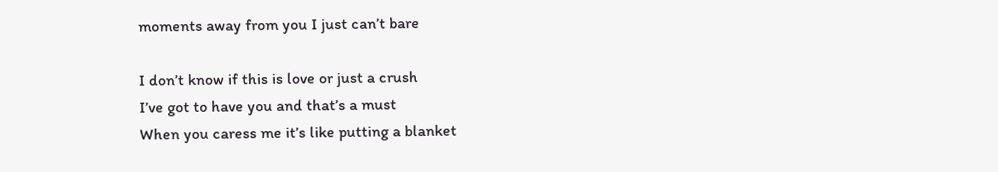moments away from you I just can’t bare

I don’t know if this is love or just a crush
I’ve got to have you and that’s a must
When you caress me it’s like putting a blanket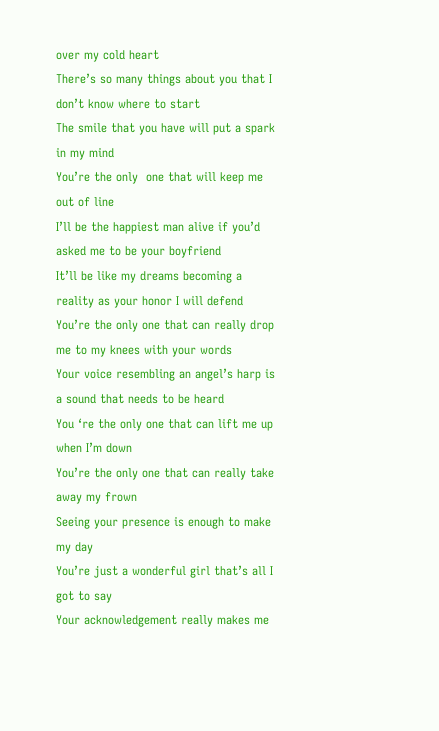over my cold heart
There’s so many things about you that I don’t know where to start
The smile that you have will put a spark in my mind
You’re the only  one that will keep me out of line
I’ll be the happiest man alive if you’d asked me to be your boyfriend
It’ll be like my dreams becoming a reality as your honor I will defend
You’re the only one that can really drop me to my knees with your words
Your voice resembling an angel’s harp is a sound that needs to be heard
You ‘re the only one that can lift me up when I’m down
You’re the only one that can really take away my frown
Seeing your presence is enough to make my day
You’re just a wonderful girl that’s all I got to say
Your acknowledgement really makes me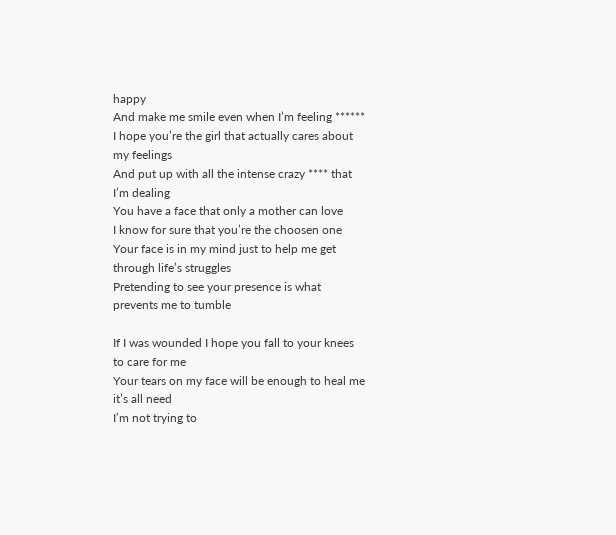happy
And make me smile even when I’m feeling ******
I hope you’re the girl that actually cares about my feelings
And put up with all the intense crazy **** that I’m dealing
You have a face that only a mother can love
I know for sure that you’re the choosen one
Your face is in my mind just to help me get through life’s struggles
Pretending to see your presence is what prevents me to tumble

If I was wounded I hope you fall to your knees to care for me
Your tears on my face will be enough to heal me it’s all need
I’m not trying to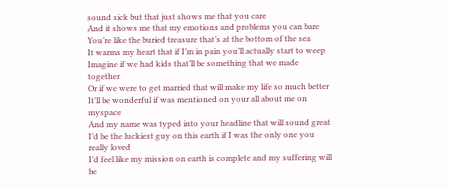sound sick but that just shows me that you care
And it shows me that my emotions and problems you can bare
You’re like the buried treasure that’s at the bottom of the sea
It warms my heart that if I’m in pain you’ll actually start to weep
Imagine if we had kids that’ll be something that we made together
Or if we were to get married that will make my life so much better
It’ll be wonderful if was mentioned on your all about me on myspace
And my name was typed into your headline that will sound great
I’d be the luckiest guy on this earth if I was the only one you really loved
I’d feel like my mission on earth is complete and my suffering will be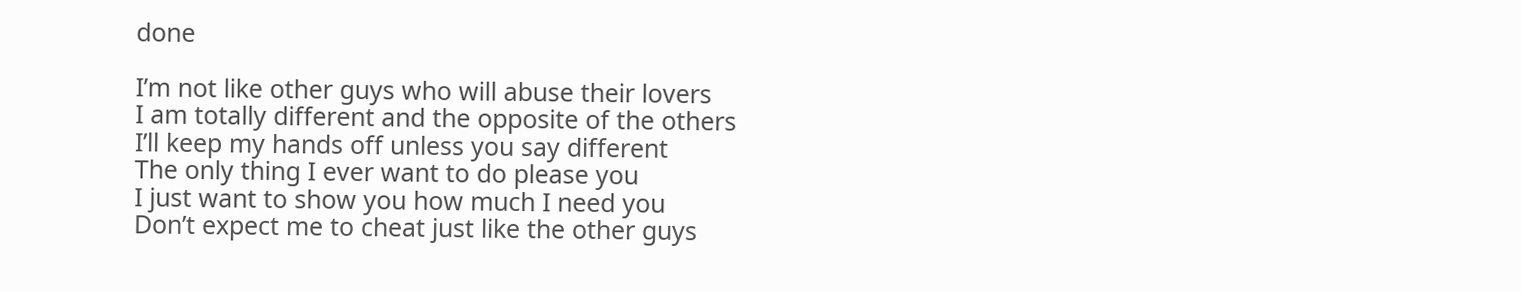done

I’m not like other guys who will abuse their lovers
I am totally different and the opposite of the others
I’ll keep my hands off unless you say different
The only thing I ever want to do please you
I just want to show you how much I need you
Don’t expect me to cheat just like the other guys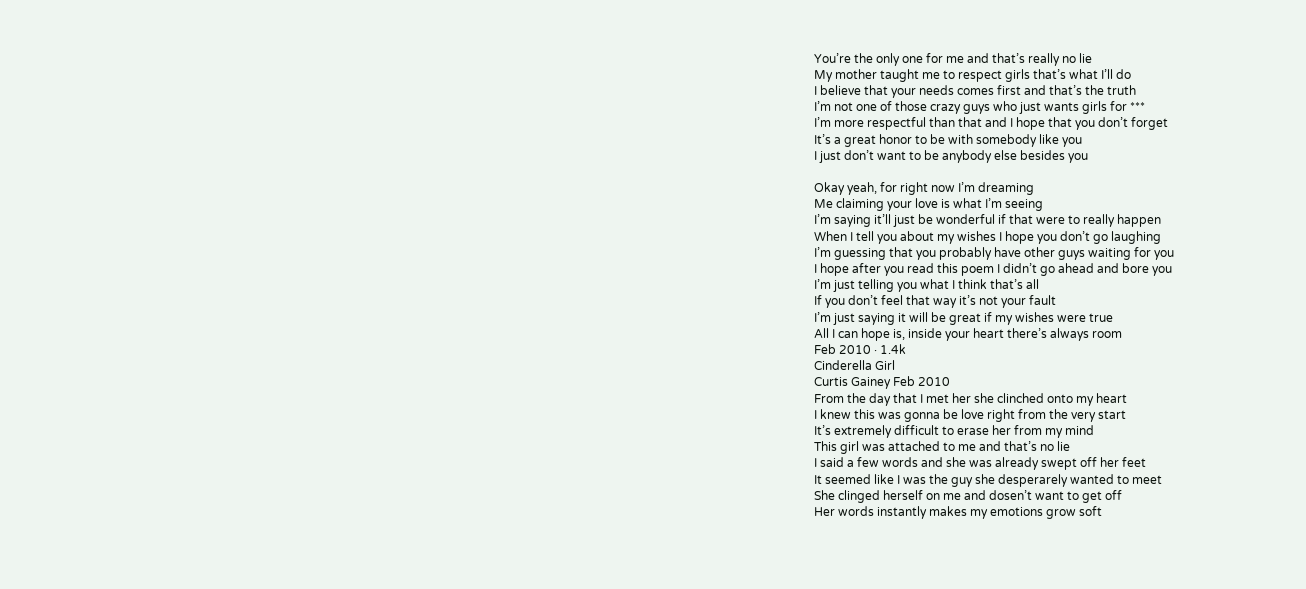You’re the only one for me and that’s really no lie
My mother taught me to respect girls that’s what I’ll do
I believe that your needs comes first and that’s the truth
I’m not one of those crazy guys who just wants girls for ***
I’m more respectful than that and I hope that you don’t forget
It’s a great honor to be with somebody like you
I just don’t want to be anybody else besides you

Okay yeah, for right now I’m dreaming
Me claiming your love is what I’m seeing
I’m saying it’ll just be wonderful if that were to really happen
When I tell you about my wishes I hope you don’t go laughing
I’m guessing that you probably have other guys waiting for you
I hope after you read this poem I didn’t go ahead and bore you
I’m just telling you what I think that’s all
If you don’t feel that way it’s not your fault
I’m just saying it will be great if my wishes were true
All I can hope is, inside your heart there’s always room
Feb 2010 · 1.4k
Cinderella Girl
Curtis Gainey Feb 2010
From the day that I met her she clinched onto my heart
I knew this was gonna be love right from the very start
It’s extremely difficult to erase her from my mind
This girl was attached to me and that’s no lie
I said a few words and she was already swept off her feet
It seemed like I was the guy she desperarely wanted to meet
She clinged herself on me and dosen’t want to get off
Her words instantly makes my emotions grow soft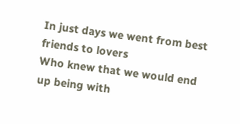In just days we went from best friends to lovers
Who knew that we would end up being with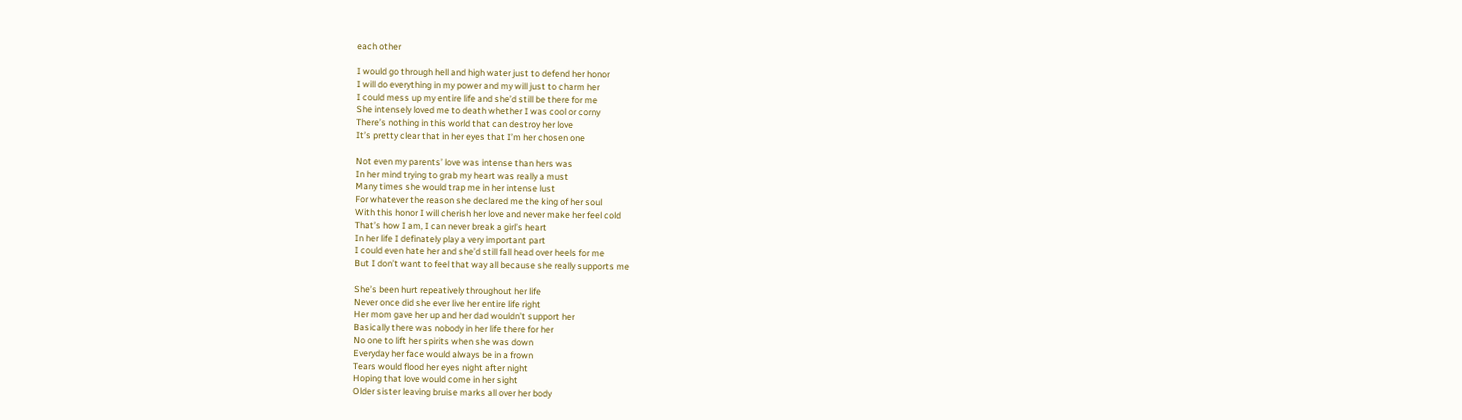each other

I would go through hell and high water just to defend her honor
I will do everything in my power and my will just to charm her
I could mess up my entire life and she’d still be there for me
She intensely loved me to death whether I was cool or corny
There’s nothing in this world that can destroy her love
It’s pretty clear that in her eyes that I’m her chosen one

Not even my parents’ love was intense than hers was
In her mind trying to grab my heart was really a must
Many times she would trap me in her intense lust
For whatever the reason she declared me the king of her soul
With this honor I will cherish her love and never make her feel cold
That’s how I am, I can never break a girl’s heart
In her life I definately play a very important part
I could even hate her and she’d still fall head over heels for me
But I don’t want to feel that way all because she really supports me

She’s been hurt repeatively throughout her life
Never once did she ever live her entire life right
Her mom gave her up and her dad wouldn’t support her
Basically there was nobody in her life there for her
No one to lift her spirits when she was down
Everyday her face would always be in a frown
Tears would flood her eyes night after night
Hoping that love would come in her sight
Older sister leaving bruise marks all over her body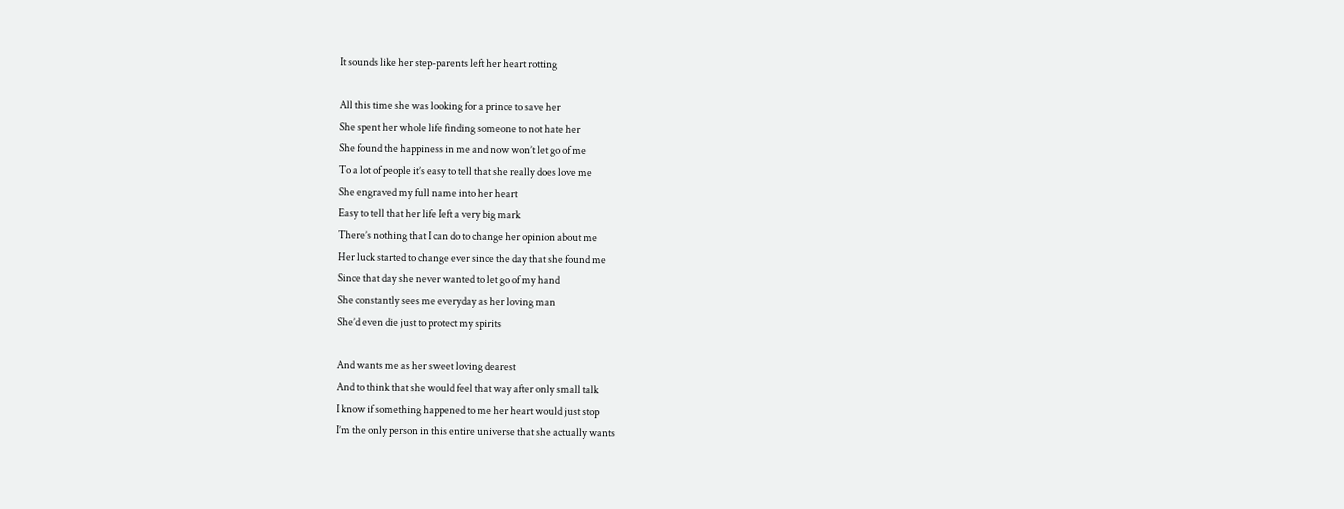It sounds like her step-parents left her heart rotting

All this time she was looking for a prince to save her
She spent her whole life finding someone to not hate her
She found the happiness in me and now won’t let go of me
To a lot of people it’s easy to tell that she really does love me
She engraved my full name into her heart
Easy to tell that her life Ieft a very big mark
There’s nothing that I can do to change her opinion about me
Her luck started to change ever since the day that she found me
Since that day she never wanted to let go of my hand
She constantly sees me everyday as her loving man
She’d even die just to protect my spirits

And wants me as her sweet loving dearest
And to think that she would feel that way after only small talk
I know if something happened to me her heart would just stop
I’m the only person in this entire universe that she actually wants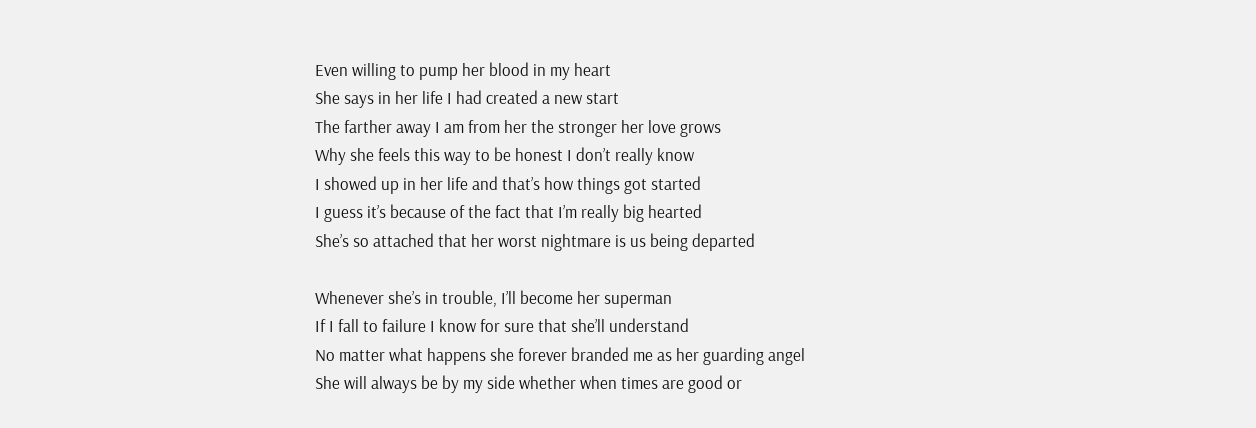Even willing to pump her blood in my heart
She says in her life I had created a new start
The farther away I am from her the stronger her love grows
Why she feels this way to be honest I don’t really know
I showed up in her life and that’s how things got started
I guess it’s because of the fact that I’m really big hearted
She’s so attached that her worst nightmare is us being departed

Whenever she’s in trouble, I’ll become her superman
If I fall to failure I know for sure that she’ll understand
No matter what happens she forever branded me as her guarding angel
She will always be by my side whether when times are good or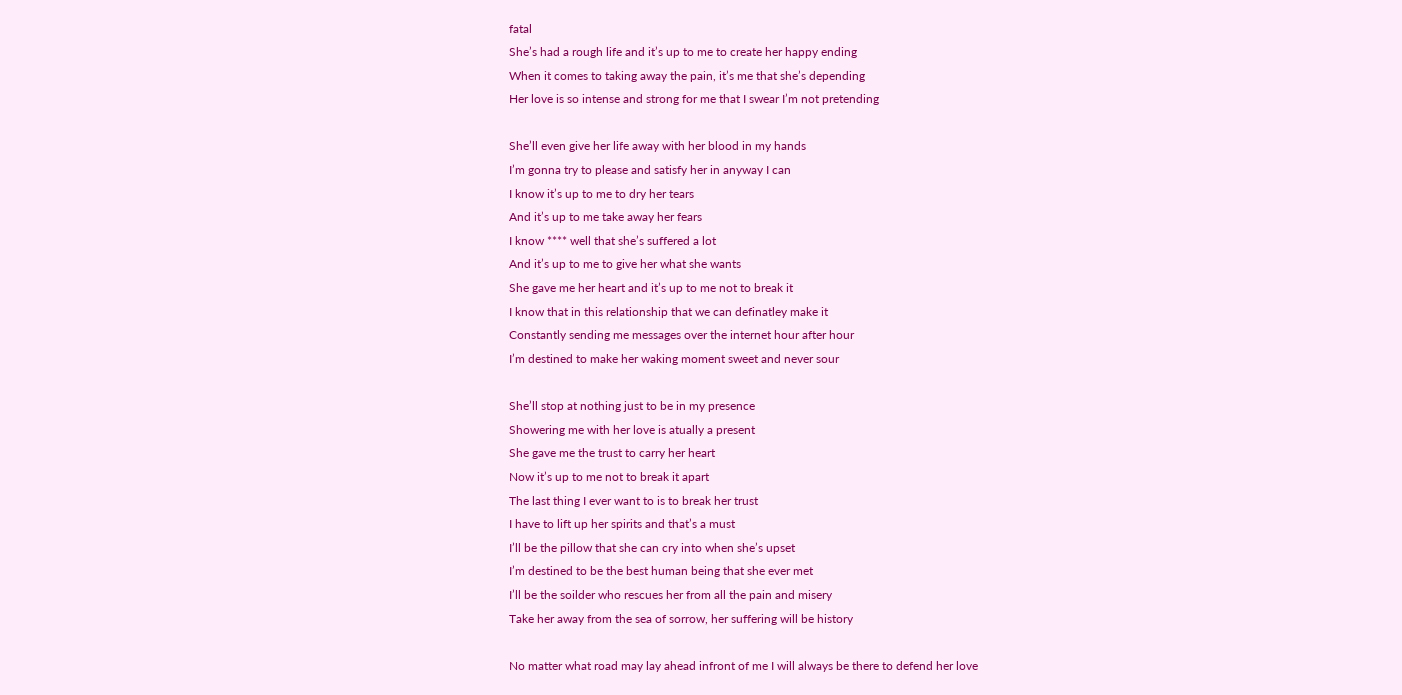fatal
She’s had a rough life and it’s up to me to create her happy ending
When it comes to taking away the pain, it’s me that she’s depending
Her love is so intense and strong for me that I swear I’m not pretending

She’ll even give her life away with her blood in my hands
I’m gonna try to please and satisfy her in anyway I can
I know it’s up to me to dry her tears
And it’s up to me take away her fears
I know **** well that she’s suffered a lot
And it’s up to me to give her what she wants
She gave me her heart and it’s up to me not to break it
I know that in this relationship that we can definatley make it
Constantly sending me messages over the internet hour after hour
I’m destined to make her waking moment sweet and never sour

She’ll stop at nothing just to be in my presence
Showering me with her love is atually a present
She gave me the trust to carry her heart
Now it’s up to me not to break it apart
The last thing I ever want to is to break her trust
I have to lift up her spirits and that’s a must
I’ll be the pillow that she can cry into when she’s upset
I’m destined to be the best human being that she ever met
I’ll be the soilder who rescues her from all the pain and misery
Take her away from the sea of sorrow, her suffering will be history

No matter what road may lay ahead infront of me I will always be there to defend her love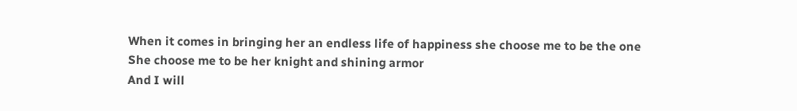When it comes in bringing her an endless life of happiness she choose me to be the one
She choose me to be her knight and shining armor
And I will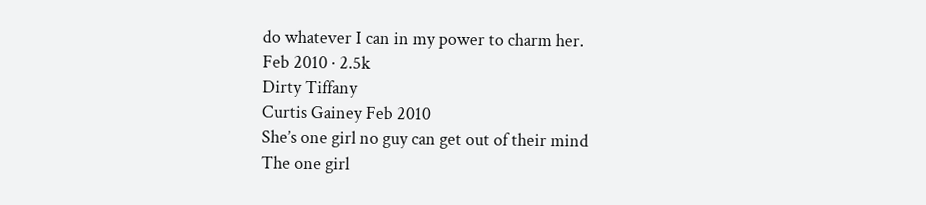do whatever I can in my power to charm her.
Feb 2010 · 2.5k
Dirty Tiffany
Curtis Gainey Feb 2010
She’s one girl no guy can get out of their mind
The one girl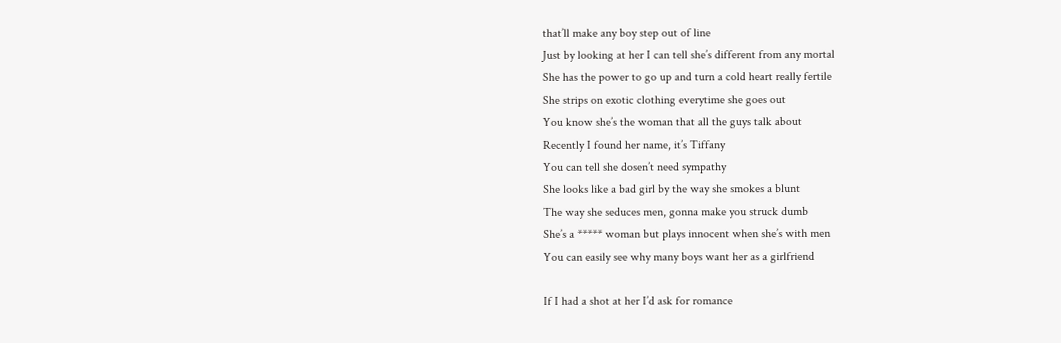that’ll make any boy step out of line
Just by looking at her I can tell she’s different from any mortal
She has the power to go up and turn a cold heart really fertile
She strips on exotic clothing everytime she goes out
You know she’s the woman that all the guys talk about
Recently I found her name, it’s Tiffany
You can tell she dosen’t need sympathy
She looks like a bad girl by the way she smokes a blunt
The way she seduces men, gonna make you struck dumb
She’s a ***** woman but plays innocent when she’s with men
You can easily see why many boys want her as a girlfriend

If I had a shot at her I’d ask for romance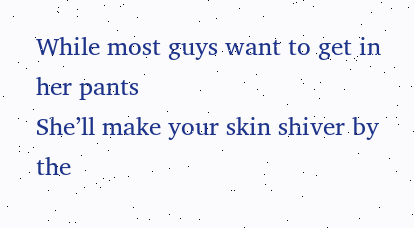While most guys want to get in her pants
She’ll make your skin shiver by the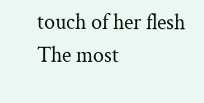touch of her flesh
The most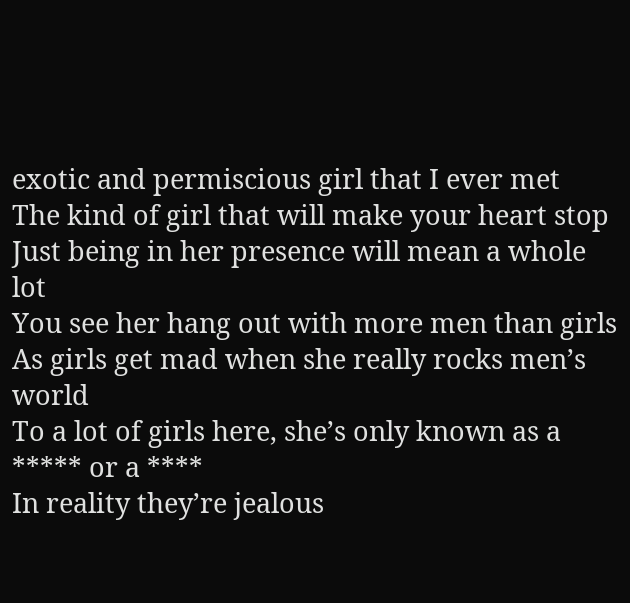exotic and permiscious girl that I ever met
The kind of girl that will make your heart stop
Just being in her presence will mean a whole lot
You see her hang out with more men than girls
As girls get mad when she really rocks men’s world
To a lot of girls here, she’s only known as a ***** or a ****
In reality they’re jealous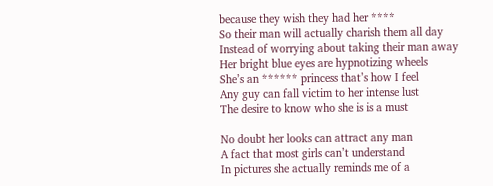because they wish they had her ****
So their man will actually charish them all day
Instead of worrying about taking their man away
Her bright blue eyes are hypnotizing wheels
She’s an ****** princess that’s how I feel
Any guy can fall victim to her intense lust
The desire to know who she is is a must

No doubt her looks can attract any man
A fact that most girls can’t understand
In pictures she actually reminds me of a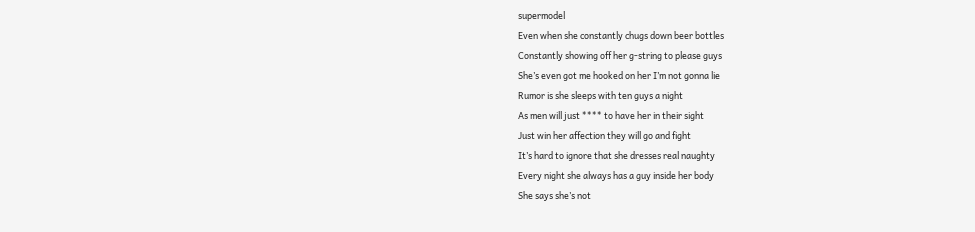supermodel
Even when she constantly chugs down beer bottles
Constantly showing off her g-string to please guys
She’s even got me hooked on her I’m not gonna lie
Rumor is she sleeps with ten guys a night
As men will just **** to have her in their sight
Just win her affection they will go and fight
It’s hard to ignore that she dresses real naughty
Every night she always has a guy inside her body
She says she’s not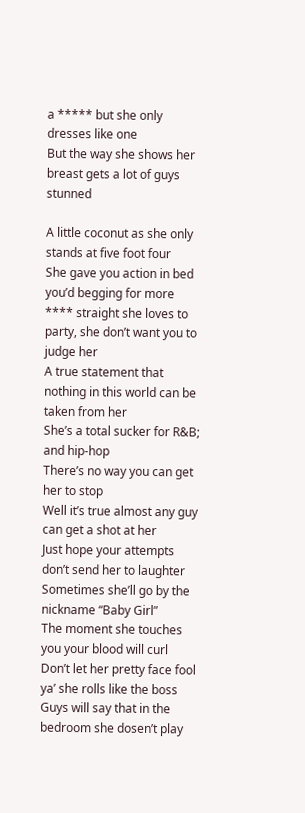a ***** but she only dresses like one
But the way she shows her breast gets a lot of guys stunned

A little coconut as she only stands at five foot four
She gave you action in bed you’d begging for more
**** straight she loves to party, she don’t want you to judge her
A true statement that nothing in this world can be taken from her
She’s a total sucker for R&B; and hip-hop
There’s no way you can get her to stop
Well it’s true almost any guy can get a shot at her
Just hope your attempts don’t send her to laughter
Sometimes she’ll go by the nickname “Baby Girl”
The moment she touches you your blood will curl
Don’t let her pretty face fool ya’ she rolls like the boss
Guys will say that in the bedroom she dosen’t play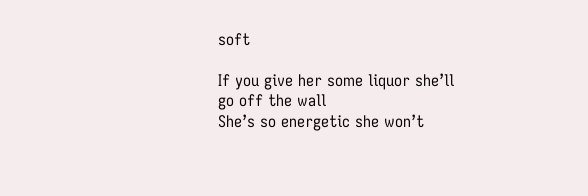soft

If you give her some liquor she’ll go off the wall
She’s so energetic she won’t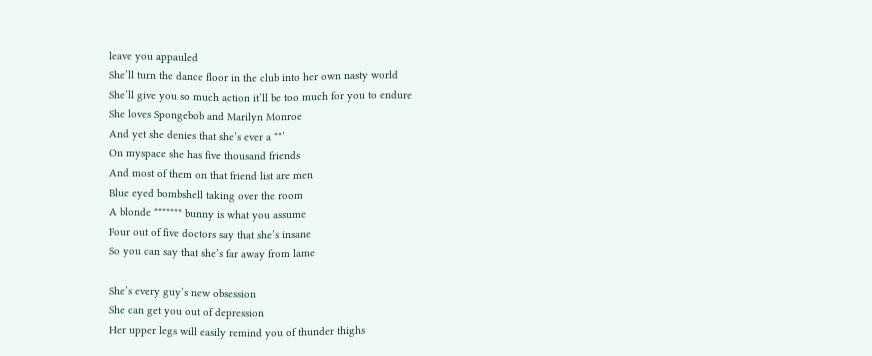leave you appauled
She’ll turn the dance floor in the club into her own nasty world
She’ll give you so much action it’ll be too much for you to endure
She loves Spongebob and Marilyn Monroe
And yet she denies that she’s ever a **’
On myspace she has five thousand friends
And most of them on that friend list are men
Blue eyed bombshell taking over the room
A blonde ******* bunny is what you assume
Four out of five doctors say that she’s insane
So you can say that she’s far away from lame

She’s every guy’s new obsession
She can get you out of depression
Her upper legs will easily remind you of thunder thighs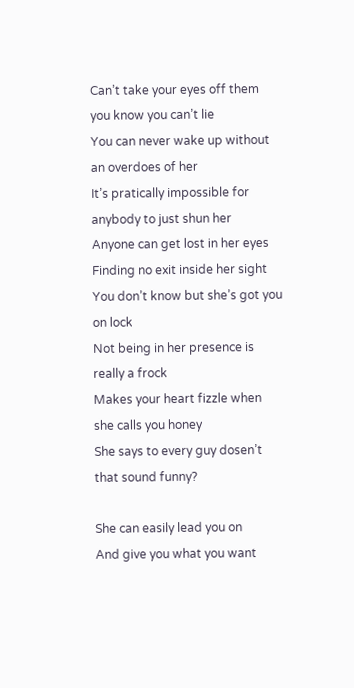Can’t take your eyes off them you know you can’t lie
You can never wake up without an overdoes of her
It’s pratically impossible for anybody to just shun her
Anyone can get lost in her eyes
Finding no exit inside her sight
You don’t know but she’s got you on lock
Not being in her presence is really a frock
Makes your heart fizzle when she calls you honey
She says to every guy dosen’t that sound funny?

She can easily lead you on
And give you what you want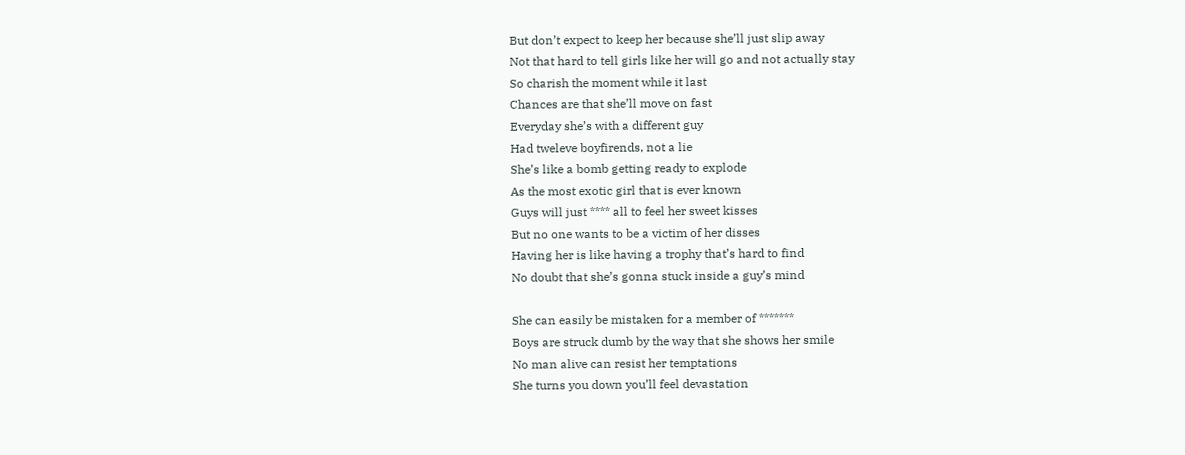But don’t expect to keep her because she’ll just slip away
Not that hard to tell girls like her will go and not actually stay
So charish the moment while it last
Chances are that she’ll move on fast
Everyday she’s with a different guy
Had tweleve boyfirends, not a lie
She’s like a bomb getting ready to explode
As the most exotic girl that is ever known
Guys will just **** all to feel her sweet kisses
But no one wants to be a victim of her disses
Having her is like having a trophy that’s hard to find
No doubt that she’s gonna stuck inside a guy’s mind

She can easily be mistaken for a member of *******
Boys are struck dumb by the way that she shows her smile
No man alive can resist her temptations
She turns you down you’ll feel devastation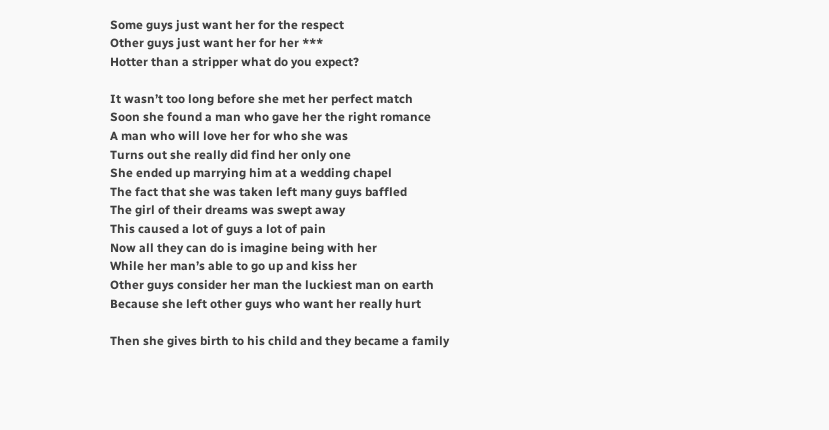Some guys just want her for the respect
Other guys just want her for her ***
Hotter than a stripper what do you expect?

It wasn’t too long before she met her perfect match
Soon she found a man who gave her the right romance
A man who will love her for who she was
Turns out she really did find her only one
She ended up marrying him at a wedding chapel
The fact that she was taken left many guys baffled
The girl of their dreams was swept away
This caused a lot of guys a lot of pain
Now all they can do is imagine being with her
While her man’s able to go up and kiss her
Other guys consider her man the luckiest man on earth
Because she left other guys who want her really hurt

Then she gives birth to his child and they became a family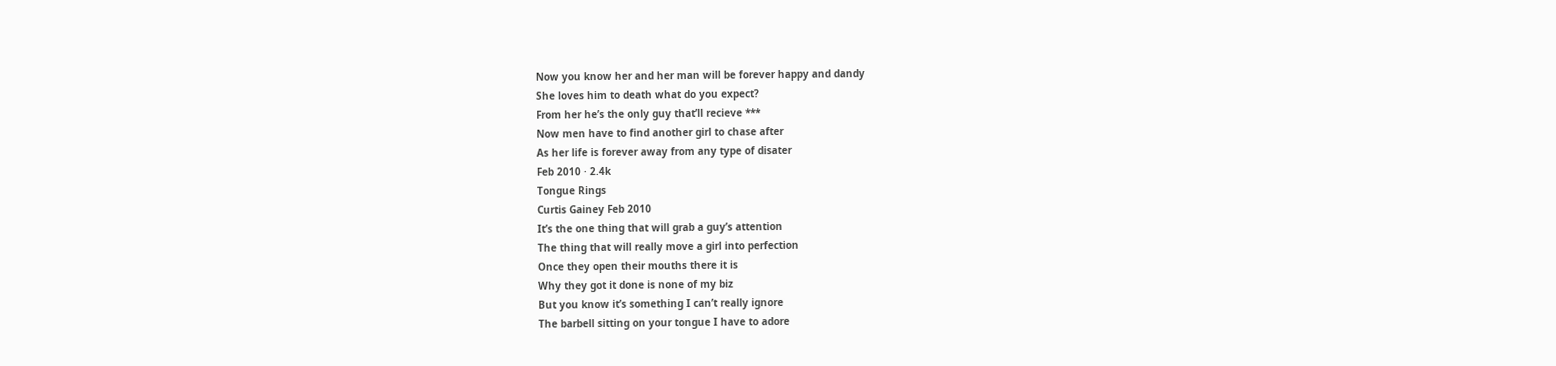Now you know her and her man will be forever happy and dandy
She loves him to death what do you expect?
From her he’s the only guy that’ll recieve ***
Now men have to find another girl to chase after
As her life is forever away from any type of disater
Feb 2010 · 2.4k
Tongue Rings
Curtis Gainey Feb 2010
It’s the one thing that will grab a guy’s attention
The thing that will really move a girl into perfection
Once they open their mouths there it is
Why they got it done is none of my biz
But you know it’s something I can’t really ignore
The barbell sitting on your tongue I have to adore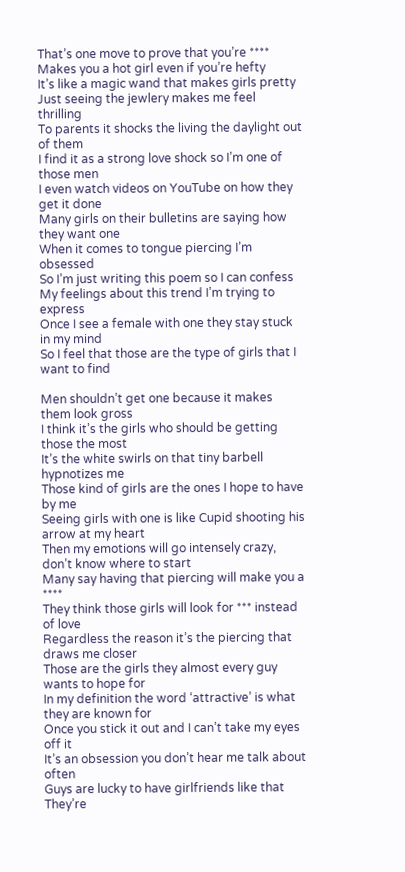That’s one move to prove that you’re ****
Makes you a hot girl even if you’re hefty
It’s like a magic wand that makes girls pretty
Just seeing the jewlery makes me feel thrilling
To parents it shocks the living the daylight out of them
I find it as a strong love shock so I’m one of those men
I even watch videos on YouTube on how they get it done
Many girls on their bulletins are saying how they want one
When it comes to tongue piercing I’m obsessed
So I’m just writing this poem so I can confess
My feelings about this trend I’m trying to express
Once I see a female with one they stay stuck in my mind
So I feel that those are the type of girls that I want to find

Men shouldn’t get one because it makes them look gross
I think it’s the girls who should be getting those the most
It’s the white swirls on that tiny barbell hypnotizes me
Those kind of girls are the ones I hope to have by me
Seeing girls with one is like Cupid shooting his arrow at my heart
Then my emotions will go intensely crazy, don’t know where to start
Many say having that piercing will make you a ****
They think those girls will look for *** instead of love
Regardless the reason it’s the piercing that draws me closer
Those are the girls they almost every guy wants to hope for
In my definition the word ‘attractive’ is what they are known for
Once you stick it out and I can’t take my eyes off it
It’s an obsession you don’t hear me talk about often
Guys are lucky to have girlfriends like that
They’re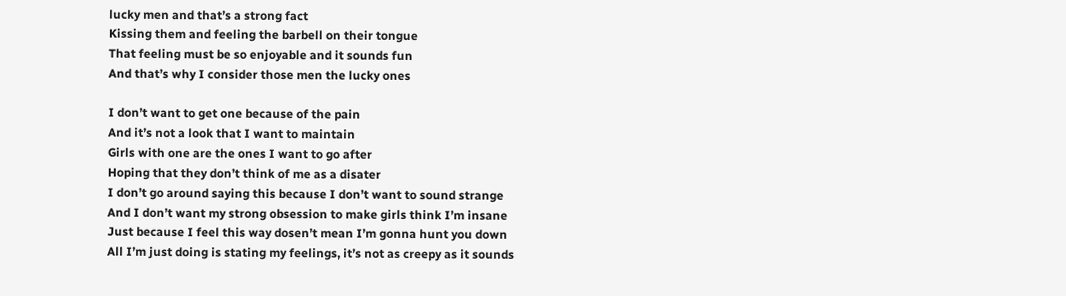lucky men and that’s a strong fact
Kissing them and feeling the barbell on their tongue
That feeling must be so enjoyable and it sounds fun
And that’s why I consider those men the lucky ones

I don’t want to get one because of the pain
And it’s not a look that I want to maintain
Girls with one are the ones I want to go after
Hoping that they don’t think of me as a disater
I don’t go around saying this because I don’t want to sound strange
And I don’t want my strong obsession to make girls think I’m insane
Just because I feel this way dosen’t mean I’m gonna hunt you down
All I’m just doing is stating my feelings, it’s not as creepy as it sounds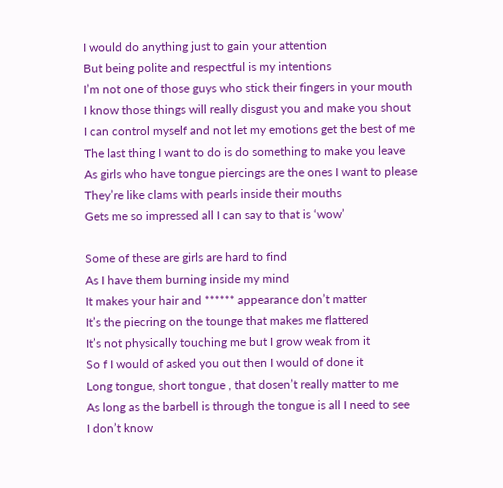I would do anything just to gain your attention
But being polite and respectful is my intentions
I’m not one of those guys who stick their fingers in your mouth
I know those things will really disgust you and make you shout
I can control myself and not let my emotions get the best of me
The last thing I want to do is do something to make you leave
As girls who have tongue piercings are the ones I want to please
They’re like clams with pearls inside their mouths
Gets me so impressed all I can say to that is ‘wow’

Some of these are girls are hard to find
As I have them burning inside my mind
It makes your hair and ****** appearance don’t matter
It’s the piecring on the tounge that makes me flattered
It’s not physically touching me but I grow weak from it
So f I would of asked you out then I would of done it
Long tongue, short tongue , that dosen’t really matter to me
As long as the barbell is through the tongue is all I need to see
I don’t know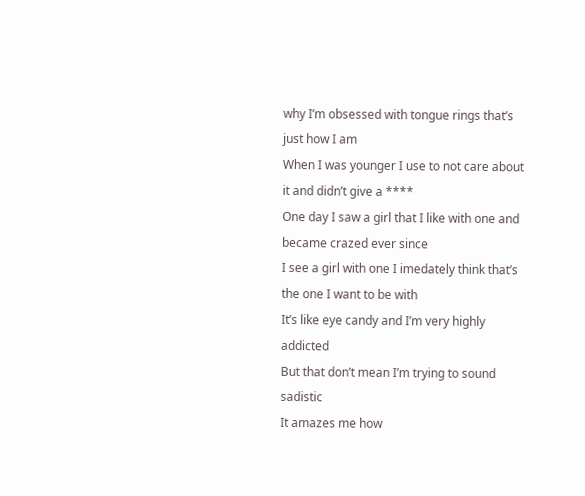why I’m obsessed with tongue rings that’s just how I am
When I was younger I use to not care about it and didn’t give a ****
One day I saw a girl that I like with one and became crazed ever since
I see a girl with one I imedately think that’s the one I want to be with
It’s like eye candy and I’m very highly addicted
But that don’t mean I’m trying to sound sadistic
It amazes me how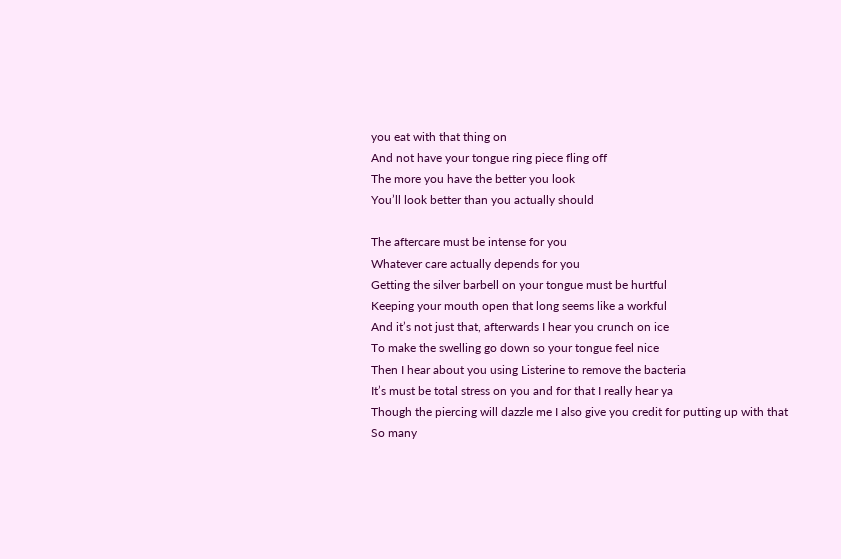you eat with that thing on
And not have your tongue ring piece fling off
The more you have the better you look
You’ll look better than you actually should

The aftercare must be intense for you
Whatever care actually depends for you
Getting the silver barbell on your tongue must be hurtful
Keeping your mouth open that long seems like a workful
And it’s not just that, afterwards I hear you crunch on ice
To make the swelling go down so your tongue feel nice
Then I hear about you using Listerine to remove the bacteria
It’s must be total stress on you and for that I really hear ya
Though the piercing will dazzle me I also give you credit for putting up with that
So many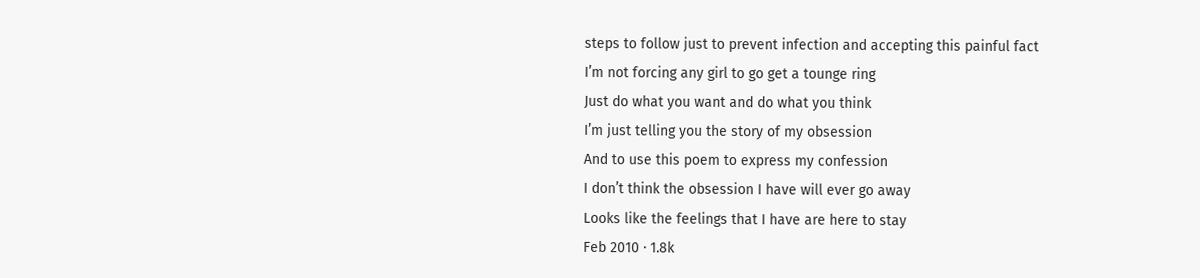steps to follow just to prevent infection and accepting this painful fact
I’m not forcing any girl to go get a tounge ring
Just do what you want and do what you think
I’m just telling you the story of my obsession
And to use this poem to express my confession
I don’t think the obsession I have will ever go away
Looks like the feelings that I have are here to stay
Feb 2010 · 1.8k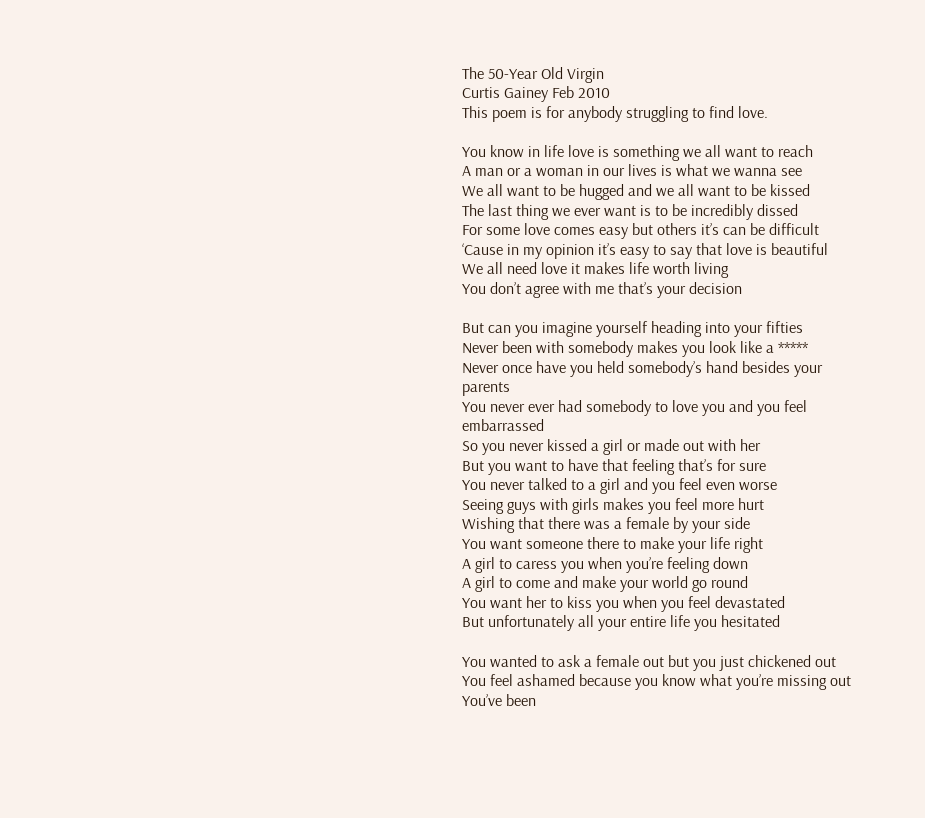The 50-Year Old Virgin
Curtis Gainey Feb 2010
This poem is for anybody struggling to find love.

You know in life love is something we all want to reach
A man or a woman in our lives is what we wanna see
We all want to be hugged and we all want to be kissed
The last thing we ever want is to be incredibly dissed
For some love comes easy but others it’s can be difficult
‘Cause in my opinion it’s easy to say that love is beautiful
We all need love it makes life worth living
You don’t agree with me that’s your decision

But can you imagine yourself heading into your fifties
Never been with somebody makes you look like a *****
Never once have you held somebody’s hand besides your parents
You never ever had somebody to love you and you feel embarrassed
So you never kissed a girl or made out with her
But you want to have that feeling that’s for sure
You never talked to a girl and you feel even worse
Seeing guys with girls makes you feel more hurt
Wishing that there was a female by your side
You want someone there to make your life right
A girl to caress you when you’re feeling down
A girl to come and make your world go round
You want her to kiss you when you feel devastated
But unfortunately all your entire life you hesitated

You wanted to ask a female out but you just chickened out
You feel ashamed because you know what you’re missing out
You’ve been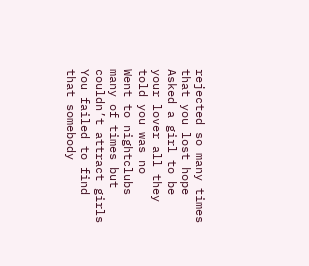rejected so many times that you lost hope
Asked a girl to be your lover all they told you was no
Went to nightclubs many of times but couldn’t attract girls
You failed to find that somebody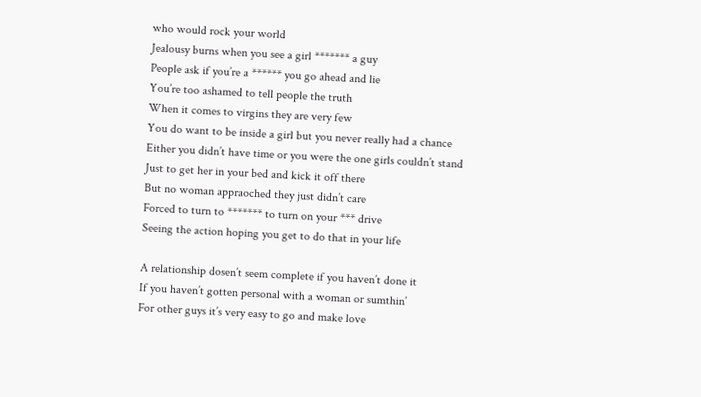who would rock your world
Jealousy burns when you see a girl ******* a guy
People ask if you’re a ****** you go ahead and lie
You’re too ashamed to tell people the truth
When it comes to virgins they are very few
You do want to be inside a girl but you never really had a chance
Either you didn’t have time or you were the one girls couldn’t stand
Just to get her in your bed and kick it off there
But no woman appraoched they just didn’t care
Forced to turn to ******* to turn on your *** drive
Seeing the action hoping you get to do that in your life

A relationship dosen’t seem complete if you haven’t done it
If you haven’t gotten personal with a woman or sumthin’
For other guys it’s very easy to go and make love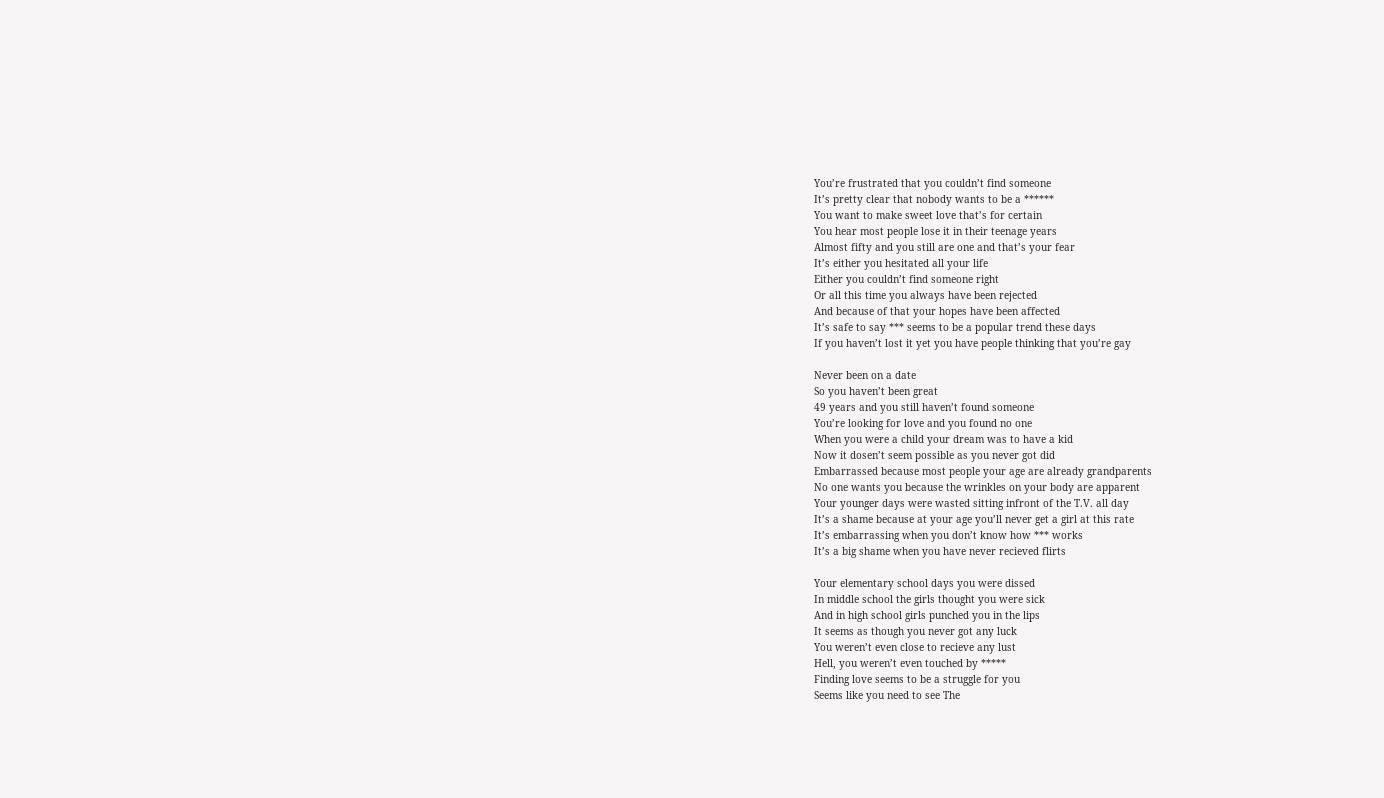You’re frustrated that you couldn’t find someone
It’s pretty clear that nobody wants to be a ******
You want to make sweet love that’s for certain
You hear most people lose it in their teenage years
Almost fifty and you still are one and that’s your fear
It’s either you hesitated all your life
Either you couldn’t find someone right
Or all this time you always have been rejected
And because of that your hopes have been affected
It’s safe to say *** seems to be a popular trend these days
If you haven’t lost it yet you have people thinking that you’re gay

Never been on a date
So you haven’t been great
49 years and you still haven’t found someone
You’re looking for love and you found no one
When you were a child your dream was to have a kid
Now it dosen’t seem possible as you never got did
Embarrassed because most people your age are already grandparents
No one wants you because the wrinkles on your body are apparent
Your younger days were wasted sitting infront of the T.V. all day
It’s a shame because at your age you’ll never get a girl at this rate
It’s embarrassing when you don’t know how *** works
It’s a big shame when you have never recieved flirts

Your elementary school days you were dissed
In middle school the girls thought you were sick
And in high school girls punched you in the lips
It seems as though you never got any luck
You weren’t even close to recieve any lust
Hell, you weren’t even touched by *****
Finding love seems to be a struggle for you
Seems like you need to see The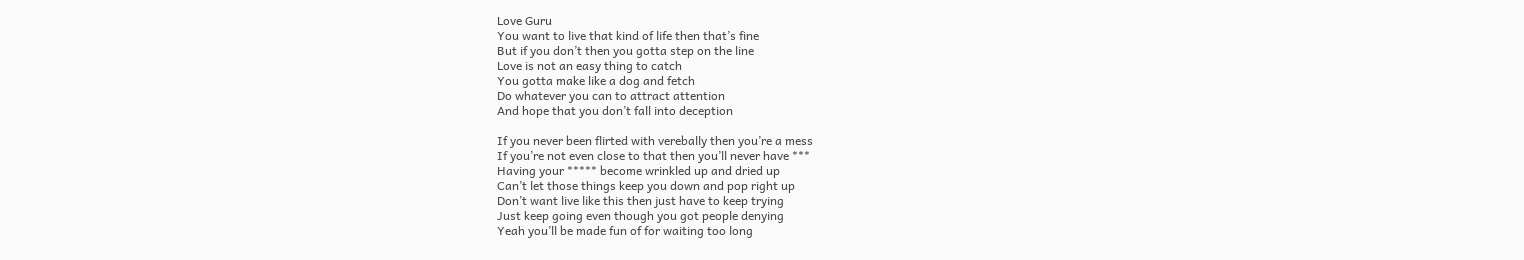Love Guru
You want to live that kind of life then that’s fine
But if you don’t then you gotta step on the line
Love is not an easy thing to catch
You gotta make like a dog and fetch
Do whatever you can to attract attention
And hope that you don’t fall into deception

If you never been flirted with verebally then you’re a mess
If you’re not even close to that then you’ll never have ***
Having your ***** become wrinkled up and dried up
Can’t let those things keep you down and pop right up
Don’t want live like this then just have to keep trying
Just keep going even though you got people denying
Yeah you’ll be made fun of for waiting too long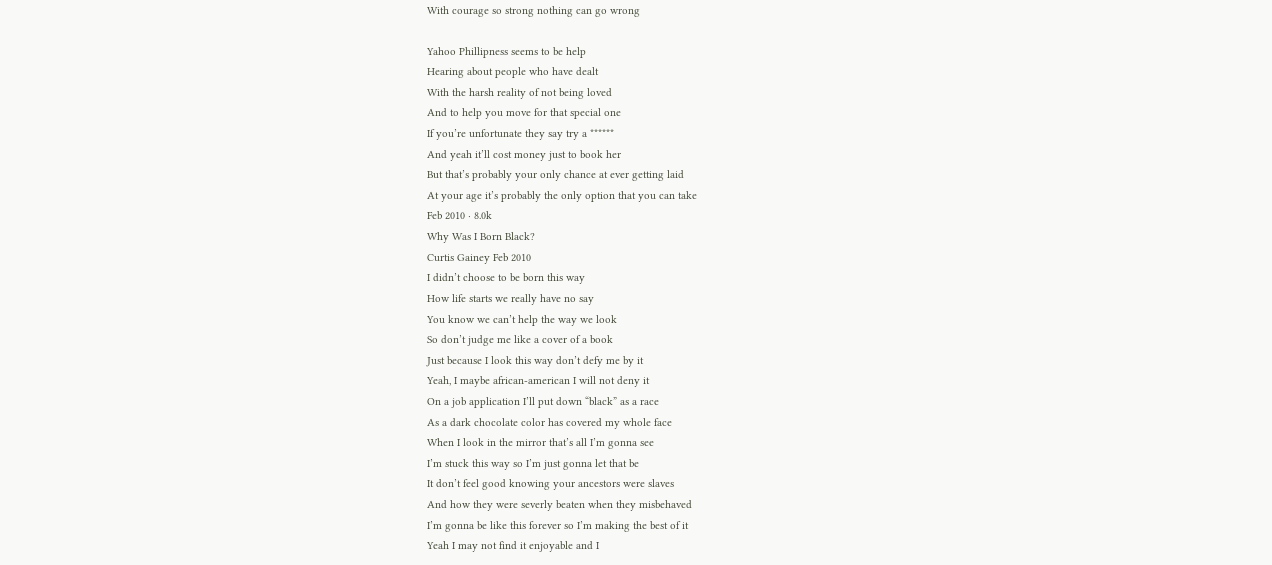With courage so strong nothing can go wrong

Yahoo Phillipness seems to be help
Hearing about people who have dealt
With the harsh reality of not being loved
And to help you move for that special one
If you’re unfortunate they say try a ******
And yeah it’ll cost money just to book her
But that’s probably your only chance at ever getting laid
At your age it’s probably the only option that you can take
Feb 2010 · 8.0k
Why Was I Born Black?
Curtis Gainey Feb 2010
I didn’t choose to be born this way
How life starts we really have no say
You know we can’t help the way we look
So don’t judge me like a cover of a book
Just because I look this way don’t defy me by it
Yeah, I maybe african-american I will not deny it
On a job application I’ll put down “black” as a race
As a dark chocolate color has covered my whole face
When I look in the mirror that’s all I’m gonna see
I’m stuck this way so I’m just gonna let that be
It don’t feel good knowing your ancestors were slaves
And how they were severly beaten when they misbehaved
I’m gonna be like this forever so I’m making the best of it
Yeah I may not find it enjoyable and I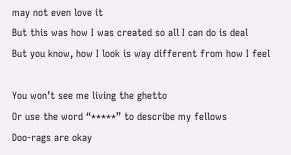may not even love it
But this was how I was created so all I can do is deal
But you know, how I look is way different from how I feel

You won’t see me living the ghetto
Or use the word “*****” to describe my fellows
Doo-rags are okay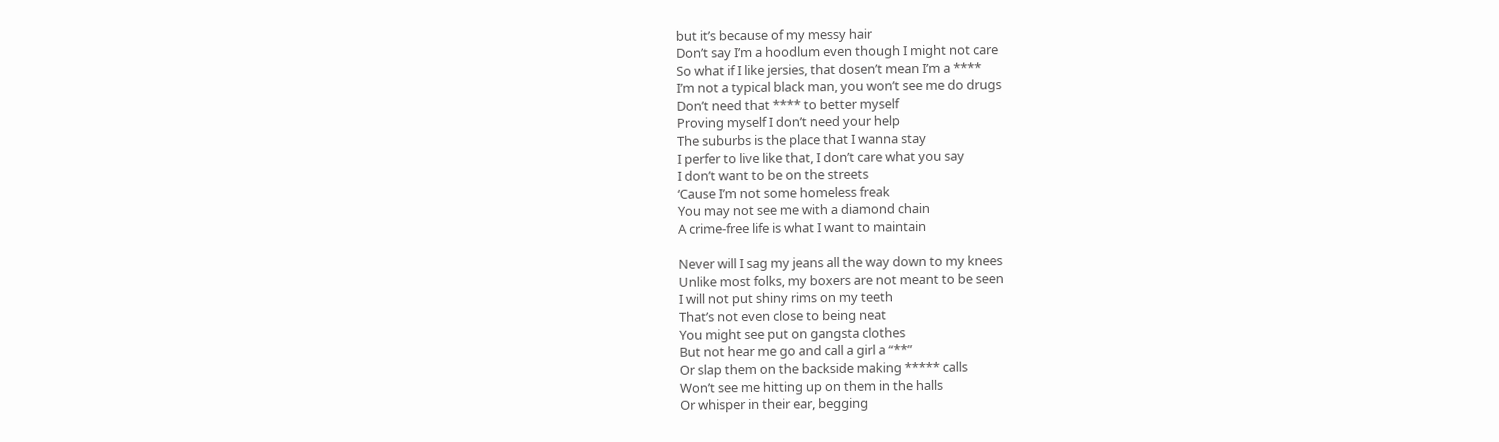but it’s because of my messy hair
Don’t say I’m a hoodlum even though I might not care
So what if I like jersies, that dosen’t mean I’m a ****
I’m not a typical black man, you won’t see me do drugs
Don’t need that **** to better myself
Proving myself I don’t need your help
The suburbs is the place that I wanna stay
I perfer to live like that, I don’t care what you say
I don’t want to be on the streets
‘Cause I’m not some homeless freak
You may not see me with a diamond chain
A crime-free life is what I want to maintain

Never will I sag my jeans all the way down to my knees
Unlike most folks, my boxers are not meant to be seen
I will not put shiny rims on my teeth
That’s not even close to being neat
You might see put on gangsta clothes
But not hear me go and call a girl a “**”
Or slap them on the backside making ***** calls
Won’t see me hitting up on them in the halls
Or whisper in their ear, begging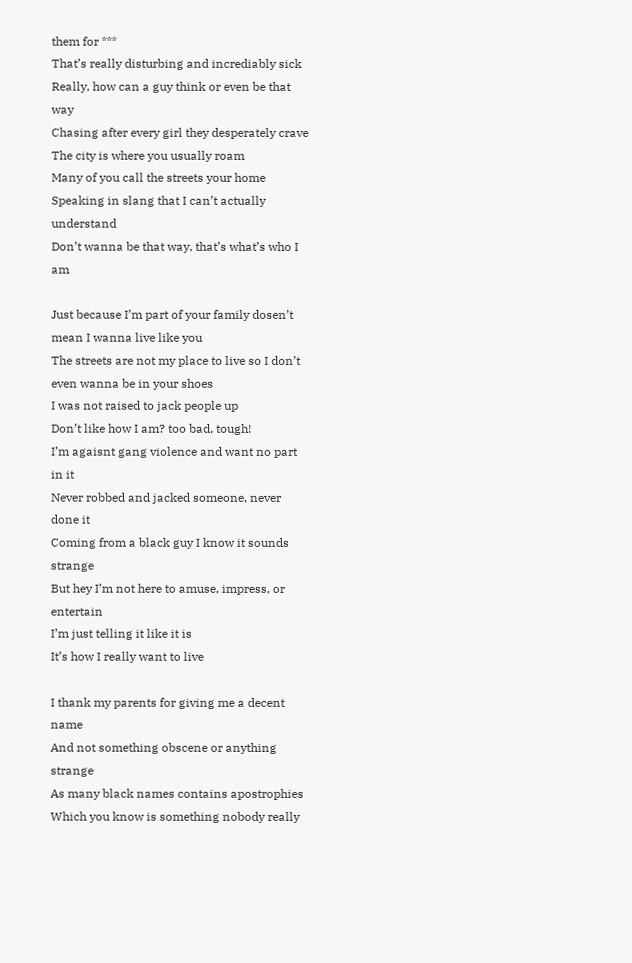them for ***
That’s really disturbing and incrediably sick
Really, how can a guy think or even be that way
Chasing after every girl they desperately crave
The city is where you usually roam
Many of you call the streets your home
Speaking in slang that I can’t actually understand
Don’t wanna be that way, that’s what’s who I am

Just because I’m part of your family dosen’t mean I wanna live like you
The streets are not my place to live so I don’t even wanna be in your shoes
I was not raised to jack people up
Don’t like how I am? too bad, tough!
I’m agaisnt gang violence and want no part in it
Never robbed and jacked someone, never done it
Coming from a black guy I know it sounds strange
But hey I’m not here to amuse, impress, or entertain
I’m just telling it like it is
It’s how I really want to live

I thank my parents for giving me a decent name
And not something obscene or anything strange
As many black names contains apostrophies
Which you know is something nobody really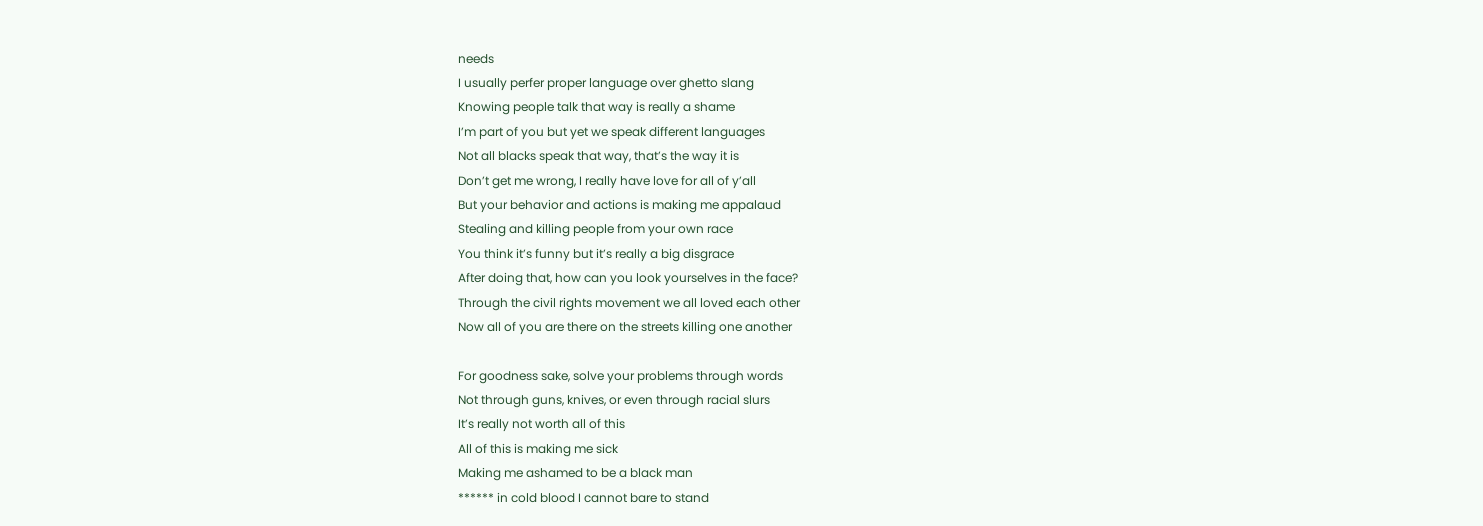needs
I usually perfer proper language over ghetto slang
Knowing people talk that way is really a shame
I’m part of you but yet we speak different languages
Not all blacks speak that way, that’s the way it is
Don’t get me wrong, I really have love for all of y’all
But your behavior and actions is making me appalaud
Stealing and killing people from your own race
You think it’s funny but it’s really a big disgrace
After doing that, how can you look yourselves in the face?
Through the civil rights movement we all loved each other
Now all of you are there on the streets killing one another

For goodness sake, solve your problems through words
Not through guns, knives, or even through racial slurs
It’s really not worth all of this
All of this is making me sick
Making me ashamed to be a black man
****** in cold blood I cannot bare to stand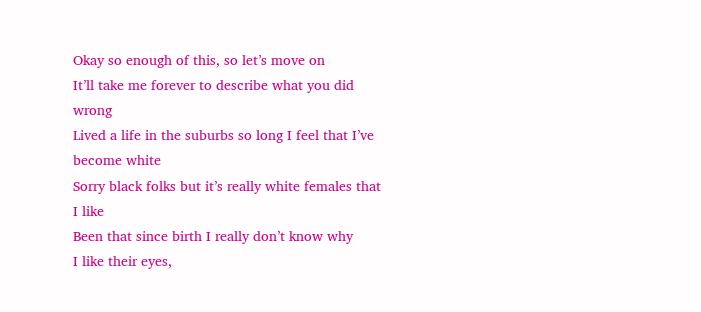Okay so enough of this, so let’s move on
It’ll take me forever to describe what you did wrong
Lived a life in the suburbs so long I feel that I’ve become white
Sorry black folks but it’s really white females that I like
Been that since birth I really don’t know why
I like their eyes,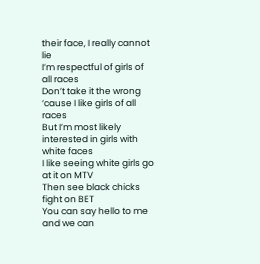their face, I really cannot lie
I’m respectful of girls of all races
Don’t take it the wrong ‘cause I like girls of all races
But I’m most likely interested in girls with white faces
I like seeing white girls go at it on MTV
Then see black chicks fight on BET
You can say hello to me and we can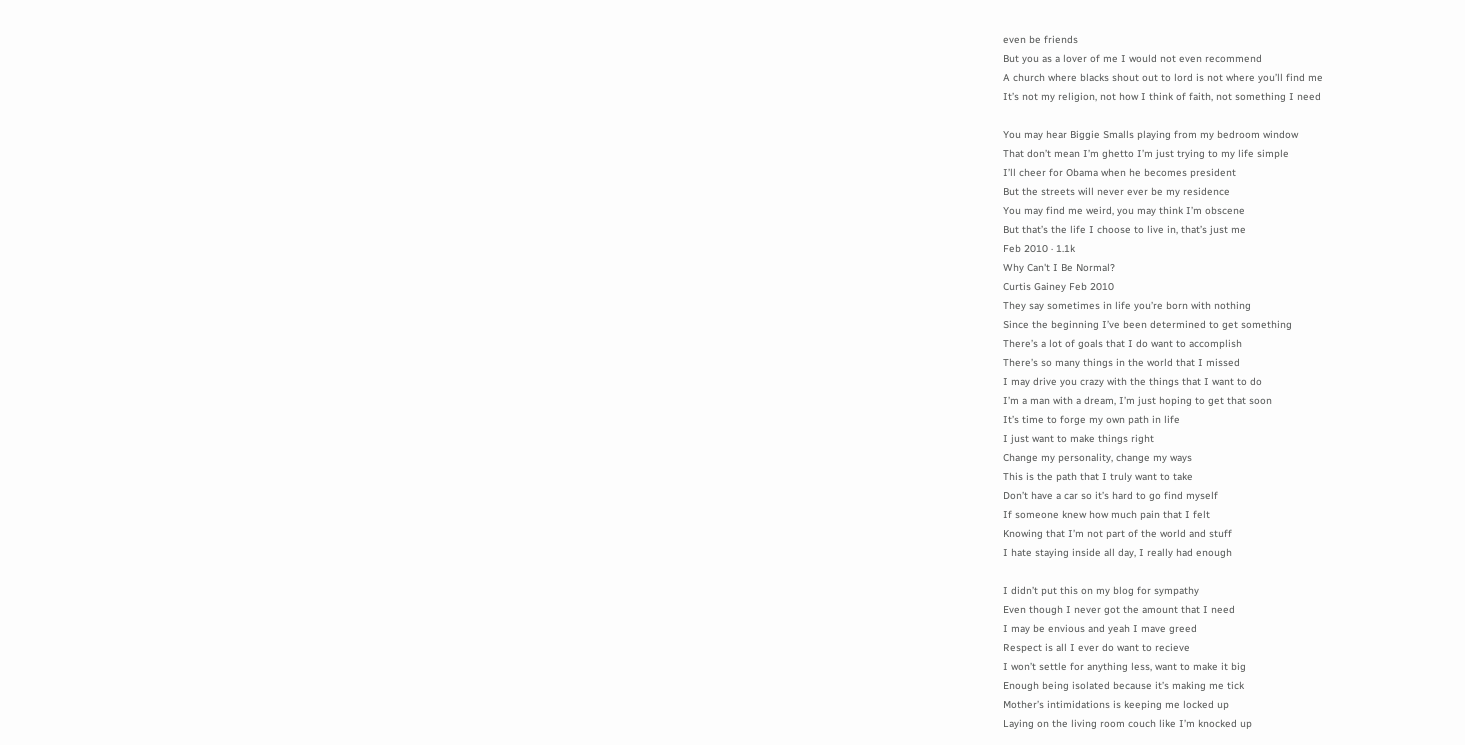even be friends
But you as a lover of me I would not even recommend
A church where blacks shout out to lord is not where you’ll find me
It’s not my religion, not how I think of faith, not something I need

You may hear Biggie Smalls playing from my bedroom window
That don’t mean I’m ghetto I’m just trying to my life simple
I’ll cheer for Obama when he becomes president
But the streets will never ever be my residence
You may find me weird, you may think I’m obscene
But that’s the life I choose to live in, that’s just me
Feb 2010 · 1.1k
Why Can't I Be Normal?
Curtis Gainey Feb 2010
They say sometimes in life you’re born with nothing
Since the beginning I’ve been determined to get something
There’s a lot of goals that I do want to accomplish
There’s so many things in the world that I missed
I may drive you crazy with the things that I want to do
I’m a man with a dream, I’m just hoping to get that soon
It’s time to forge my own path in life
I just want to make things right
Change my personality, change my ways
This is the path that I truly want to take
Don’t have a car so it’s hard to go find myself
If someone knew how much pain that I felt
Knowing that I’m not part of the world and stuff
I hate staying inside all day, I really had enough

I didn’t put this on my blog for sympathy
Even though I never got the amount that I need
I may be envious and yeah I mave greed
Respect is all I ever do want to recieve
I won’t settle for anything less, want to make it big
Enough being isolated because it’s making me tick
Mother’s intimidations is keeping me locked up
Laying on the living room couch like I’m knocked up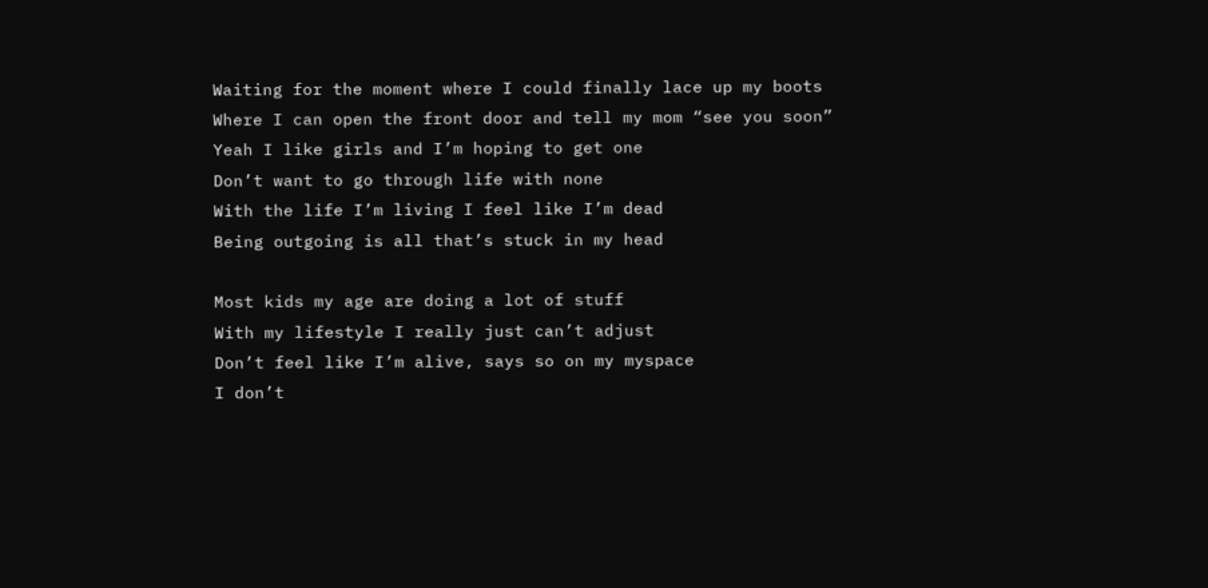Waiting for the moment where I could finally lace up my boots
Where I can open the front door and tell my mom “see you soon”
Yeah I like girls and I’m hoping to get one
Don’t want to go through life with none
With the life I’m living I feel like I’m dead
Being outgoing is all that’s stuck in my head

Most kids my age are doing a lot of stuff
With my lifestyle I really just can’t adjust
Don’t feel like I’m alive, says so on my myspace
I don’t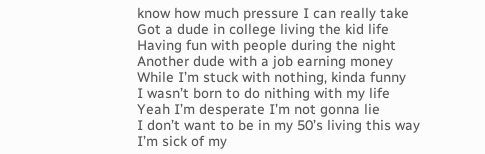know how much pressure I can really take
Got a dude in college living the kid life
Having fun with people during the night
Another dude with a job earning money
While I’m stuck with nothing, kinda funny
I wasn’t born to do nithing with my life
Yeah I’m desperate I’m not gonna lie
I don’t want to be in my 50’s living this way
I’m sick of my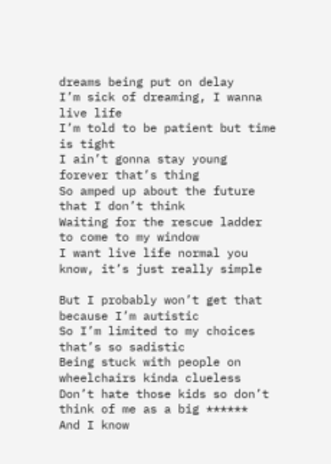dreams being put on delay
I’m sick of dreaming, I wanna live life
I’m told to be patient but time is tight
I ain’t gonna stay young forever that’s thing
So amped up about the future that I don’t think
Waiting for the rescue ladder to come to my window
I want live life normal you know, it’s just really simple

But I probably won’t get that because I’m autistic
So I’m limited to my choices that’s so sadistic
Being stuck with people on wheelchairs kinda clueless
Don’t hate those kids so don’t think of me as a big ******
And I know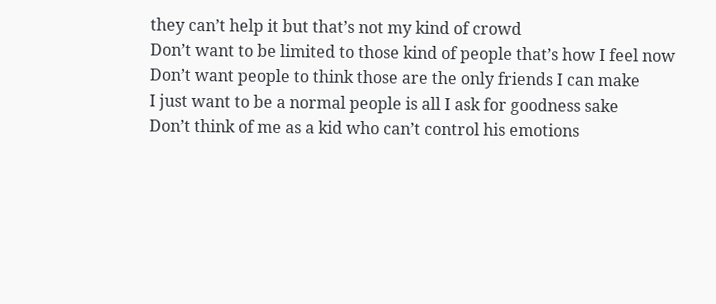they can’t help it but that’s not my kind of crowd
Don’t want to be limited to those kind of people that’s how I feel now
Don’t want people to think those are the only friends I can make
I just want to be a normal people is all I ask for goodness sake
Don’t think of me as a kid who can’t control his emotions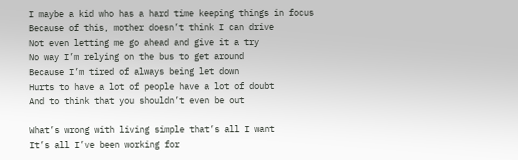I maybe a kid who has a hard time keeping things in focus
Because of this, mother doesn’t think I can drive
Not even letting me go ahead and give it a try
No way I’m relying on the bus to get around
Because I’m tired of always being let down
Hurts to have a lot of people have a lot of doubt
And to think that you shouldn’t even be out

What’s wrong with living simple that’s all I want
It’s all I’ve been working for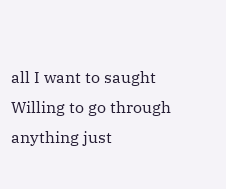all I want to saught
Willing to go through anything just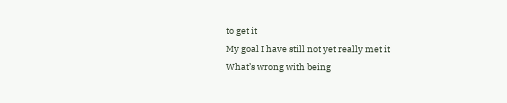to get it
My goal I have still not yet really met it
What’s wrong with being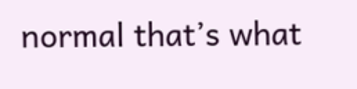normal that’s what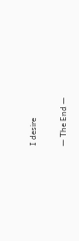I desire

— The End —